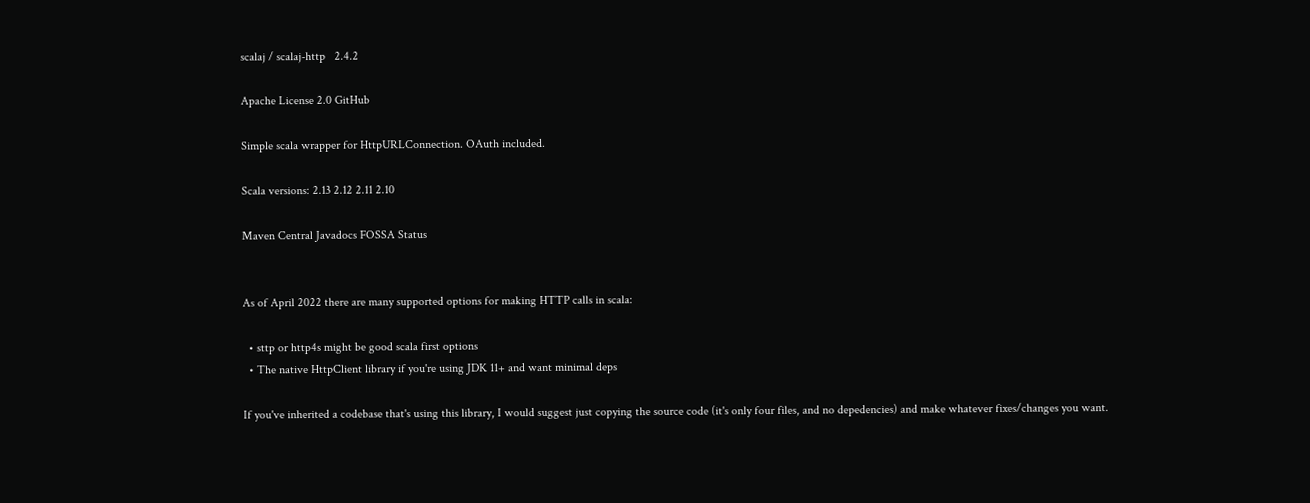scalaj / scalaj-http   2.4.2

Apache License 2.0 GitHub

Simple scala wrapper for HttpURLConnection. OAuth included.

Scala versions: 2.13 2.12 2.11 2.10

Maven Central Javadocs FOSSA Status


As of April 2022 there are many supported options for making HTTP calls in scala:

  • sttp or http4s might be good scala first options
  • The native HttpClient library if you're using JDK 11+ and want minimal deps

If you've inherited a codebase that's using this library, I would suggest just copying the source code (it's only four files, and no depedencies) and make whatever fixes/changes you want.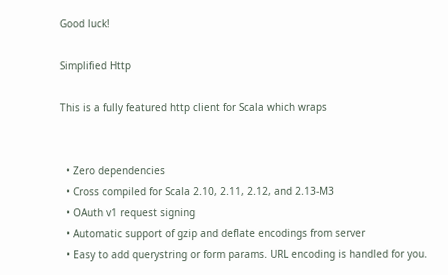Good luck!

Simplified Http

This is a fully featured http client for Scala which wraps


  • Zero dependencies
  • Cross compiled for Scala 2.10, 2.11, 2.12, and 2.13-M3
  • OAuth v1 request signing
  • Automatic support of gzip and deflate encodings from server
  • Easy to add querystring or form params. URL encoding is handled for you.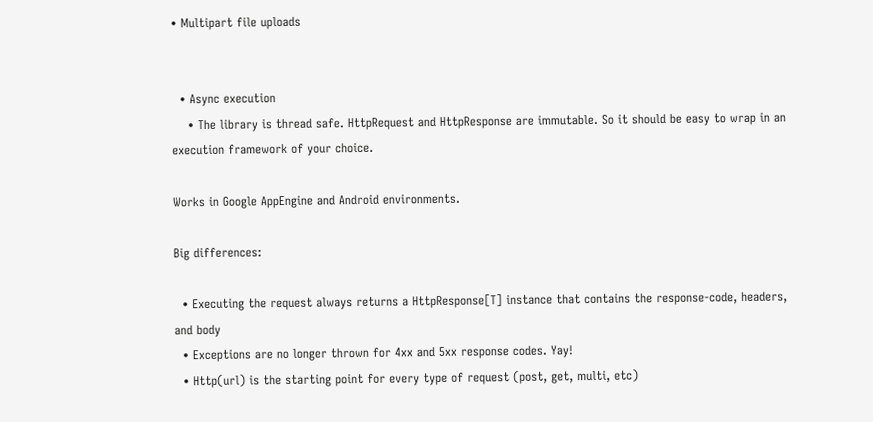• Multipart file uploads


  • Async execution
    • The library is thread safe. HttpRequest and HttpResponse are immutable. So it should be easy to wrap in an execution framework of your choice.

Works in Google AppEngine and Android environments.

Big differences:

  • Executing the request always returns a HttpResponse[T] instance that contains the response-code, headers, and body
  • Exceptions are no longer thrown for 4xx and 5xx response codes. Yay!
  • Http(url) is the starting point for every type of request (post, get, multi, etc)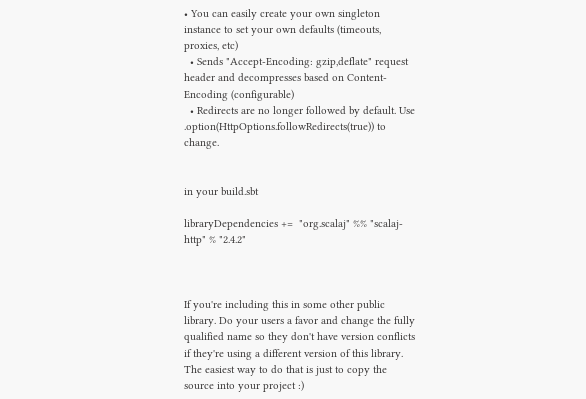• You can easily create your own singleton instance to set your own defaults (timeouts, proxies, etc)
  • Sends "Accept-Encoding: gzip,deflate" request header and decompresses based on Content-Encoding (configurable)
  • Redirects are no longer followed by default. Use .option(HttpOptions.followRedirects(true)) to change.


in your build.sbt

libraryDependencies +=  "org.scalaj" %% "scalaj-http" % "2.4.2"



If you're including this in some other public library. Do your users a favor and change the fully qualified name so they don't have version conflicts if they're using a different version of this library. The easiest way to do that is just to copy the source into your project :)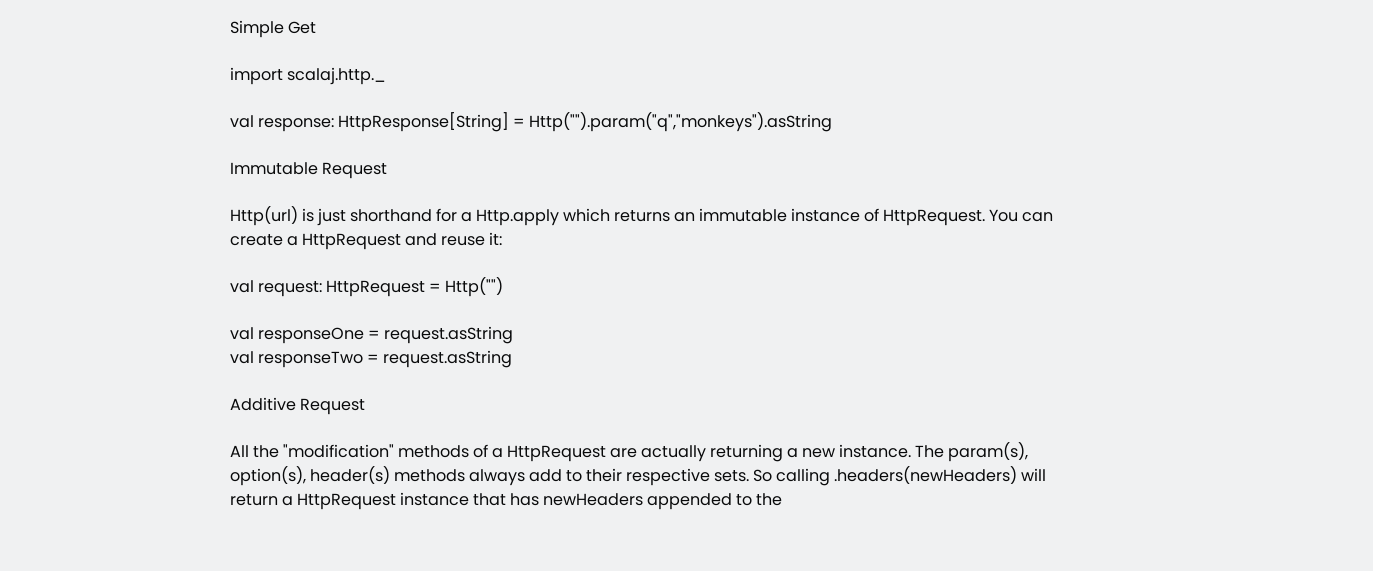Simple Get

import scalaj.http._

val response: HttpResponse[String] = Http("").param("q","monkeys").asString

Immutable Request

Http(url) is just shorthand for a Http.apply which returns an immutable instance of HttpRequest. You can create a HttpRequest and reuse it:

val request: HttpRequest = Http("")

val responseOne = request.asString
val responseTwo = request.asString

Additive Request

All the "modification" methods of a HttpRequest are actually returning a new instance. The param(s), option(s), header(s) methods always add to their respective sets. So calling .headers(newHeaders) will return a HttpRequest instance that has newHeaders appended to the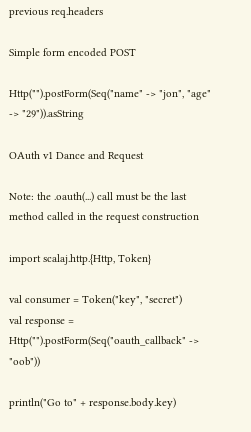previous req.headers

Simple form encoded POST

Http("").postForm(Seq("name" -> "jon", "age" -> "29")).asString

OAuth v1 Dance and Request

Note: the .oauth(...) call must be the last method called in the request construction

import scalaj.http.{Http, Token}

val consumer = Token("key", "secret")
val response = Http("").postForm(Seq("oauth_callback" -> "oob"))

println("Go to" + response.body.key)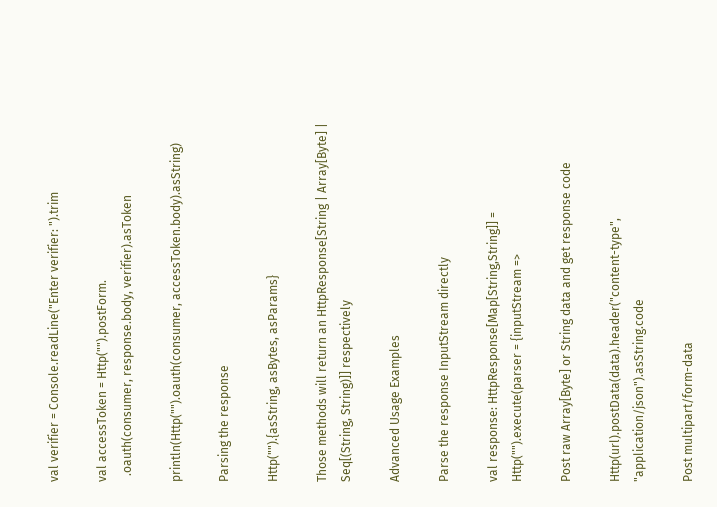val verifier = Console.readLine("Enter verifier: ").trim

val accessToken = Http("").postForm.
  .oauth(consumer, response.body, verifier).asToken

println(Http("").oauth(consumer, accessToken.body).asString)

Parsing the response

Http("").{asString, asBytes, asParams}

Those methods will return an HttpResponse[String | Array[Byte] | Seq[(String, String)]] respectively

Advanced Usage Examples

Parse the response InputStream directly

val response: HttpResponse[Map[String,String]] = Http("").execute(parser = {inputStream =>

Post raw Array[Byte] or String data and get response code

Http(url).postData(data).header("content-type", "application/json").asString.code

Post multipart/form-data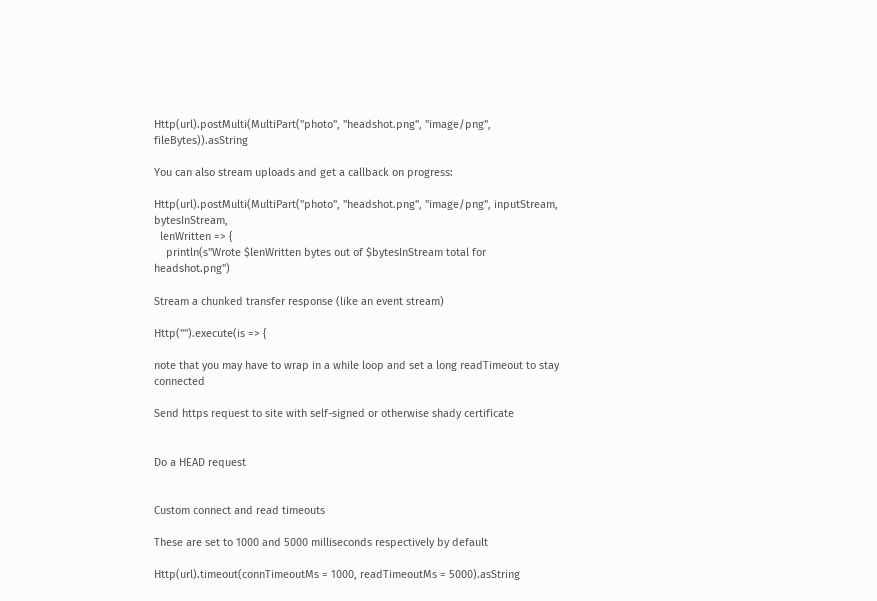Http(url).postMulti(MultiPart("photo", "headshot.png", "image/png", fileBytes)).asString

You can also stream uploads and get a callback on progress:

Http(url).postMulti(MultiPart("photo", "headshot.png", "image/png", inputStream, bytesInStream,
  lenWritten => {
    println(s"Wrote $lenWritten bytes out of $bytesInStream total for headshot.png")

Stream a chunked transfer response (like an event stream)

Http("").execute(is => {

note that you may have to wrap in a while loop and set a long readTimeout to stay connected

Send https request to site with self-signed or otherwise shady certificate


Do a HEAD request


Custom connect and read timeouts

These are set to 1000 and 5000 milliseconds respectively by default

Http(url).timeout(connTimeoutMs = 1000, readTimeoutMs = 5000).asString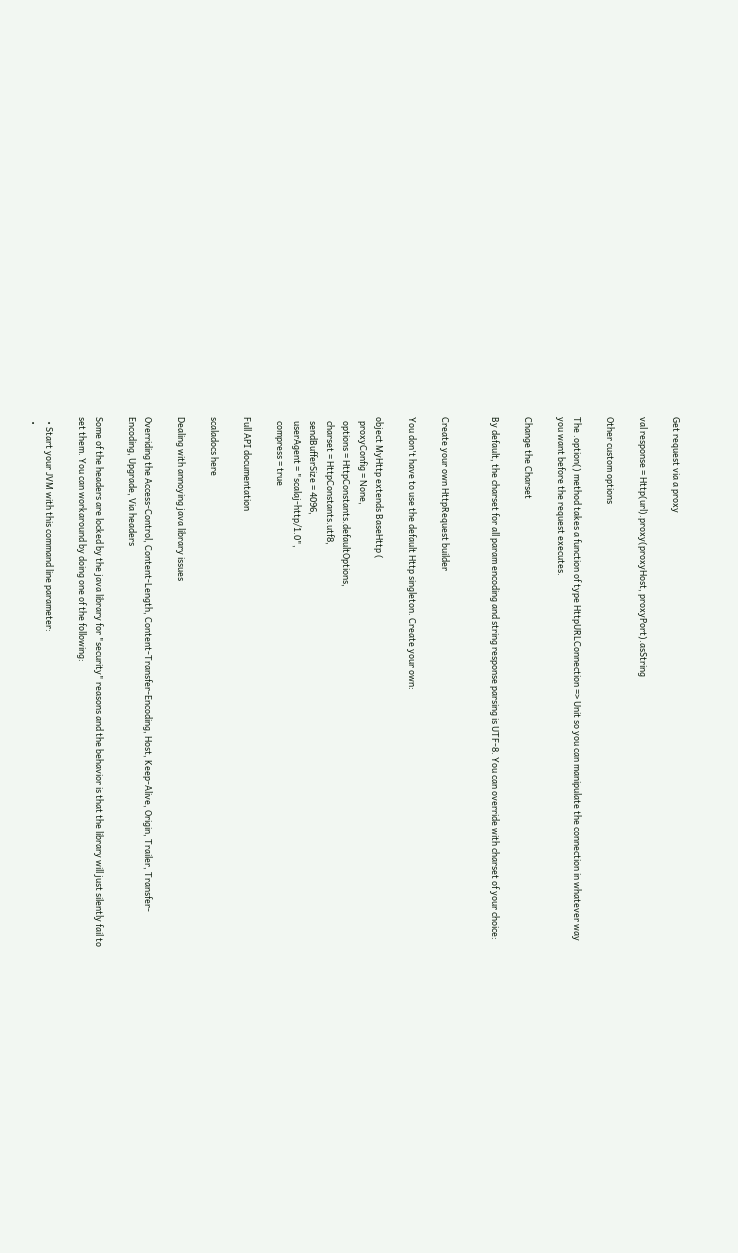Get request via a proxy

val response = Http(url).proxy(proxyHost, proxyPort).asString

Other custom options

The .option() method takes a function of type HttpURLConnection => Unit so you can manipulate the connection in whatever way you want before the request executes.

Change the Charset

By default, the charset for all param encoding and string response parsing is UTF-8. You can override with charset of your choice:


Create your own HttpRequest builder

You don't have to use the default Http singleton. Create your own:

object MyHttp extends BaseHttp (
  proxyConfig = None,
  options = HttpConstants.defaultOptions,
  charset = HttpConstants.utf8,
  sendBufferSize = 4096,
  userAgent = "scalaj-http/1.0",
  compress = true

Full API documentation

scaladocs here

Dealing with annoying java library issues

Overriding the Access-Control, Content-Length, Content-Transfer-Encoding, Host, Keep-Alive, Origin, Trailer, Transfer-Encoding, Upgrade, Via headers

Some of the headers are locked by the java library for "security" reasons and the behavior is that the library will just silently fail to set them. You can workaround by doing one of the following:

  • Start your JVM with this command line parameter:
  •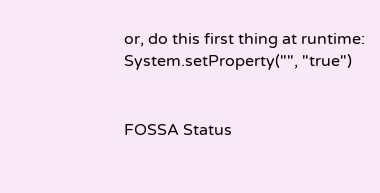or, do this first thing at runtime: System.setProperty("", "true")


FOSSA Status